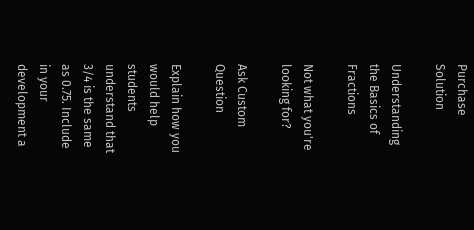Purchase Solution

Understanding the Basics of Fractions

Not what you're looking for?

Ask Custom Question

Explain how you would help students understand that 3/4 is the same as 0.75. Include in your development a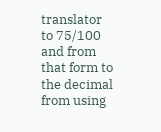translator to 75/100 and from that form to the decimal from using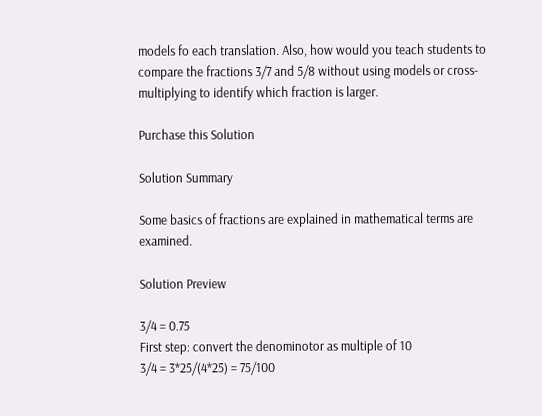models fo each translation. Also, how would you teach students to compare the fractions 3/7 and 5/8 without using models or cross-multiplying to identify which fraction is larger.

Purchase this Solution

Solution Summary

Some basics of fractions are explained in mathematical terms are examined.

Solution Preview

3/4 = 0.75
First step: convert the denominotor as multiple of 10
3/4 = 3*25/(4*25) = 75/100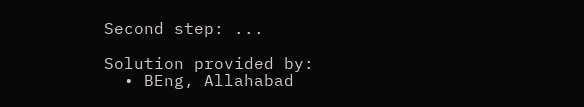Second step: ...

Solution provided by:
  • BEng, Allahabad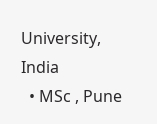University, India
  • MSc , Pune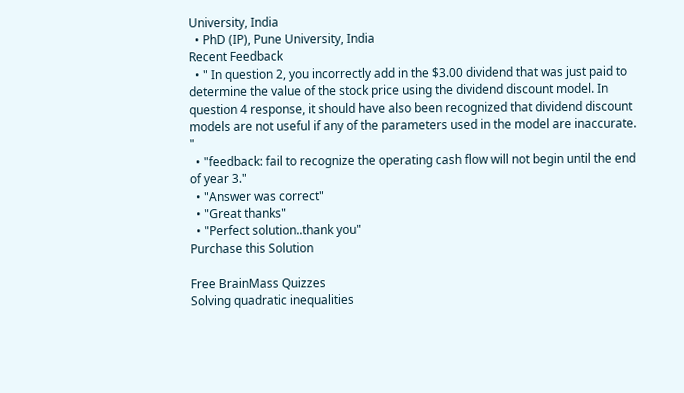University, India
  • PhD (IP), Pune University, India
Recent Feedback
  • " In question 2, you incorrectly add in the $3.00 dividend that was just paid to determine the value of the stock price using the dividend discount model. In question 4 response, it should have also been recognized that dividend discount models are not useful if any of the parameters used in the model are inaccurate. "
  • "feedback: fail to recognize the operating cash flow will not begin until the end of year 3."
  • "Answer was correct"
  • "Great thanks"
  • "Perfect solution..thank you"
Purchase this Solution

Free BrainMass Quizzes
Solving quadratic inequalities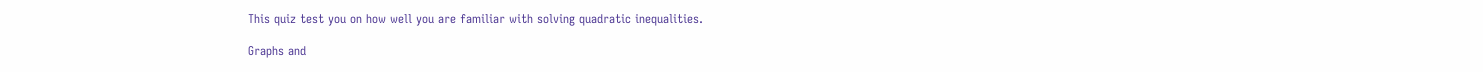This quiz test you on how well you are familiar with solving quadratic inequalities.

Graphs and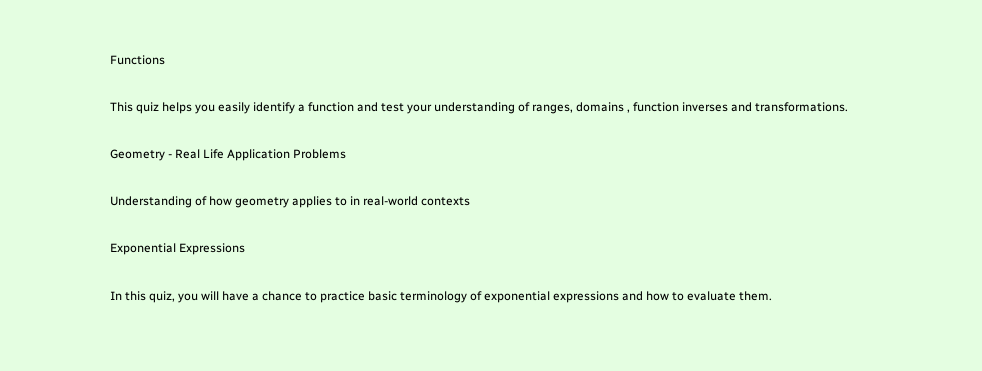Functions

This quiz helps you easily identify a function and test your understanding of ranges, domains , function inverses and transformations.

Geometry - Real Life Application Problems

Understanding of how geometry applies to in real-world contexts

Exponential Expressions

In this quiz, you will have a chance to practice basic terminology of exponential expressions and how to evaluate them.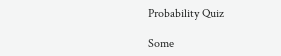Probability Quiz

Some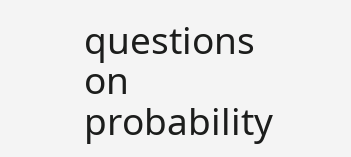questions on probability